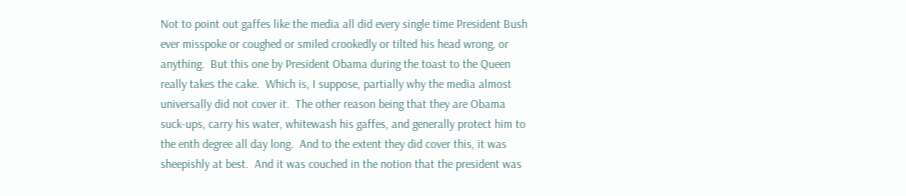Not to point out gaffes like the media all did every single time President Bush ever misspoke or coughed or smiled crookedly or tilted his head wrong, or anything.  But this one by President Obama during the toast to the Queen really takes the cake.  Which is, I suppose, partially why the media almost universally did not cover it.  The other reason being that they are Obama suck-ups, carry his water, whitewash his gaffes, and generally protect him to the enth degree all day long.  And to the extent they did cover this, it was sheepishly at best.  And it was couched in the notion that the president was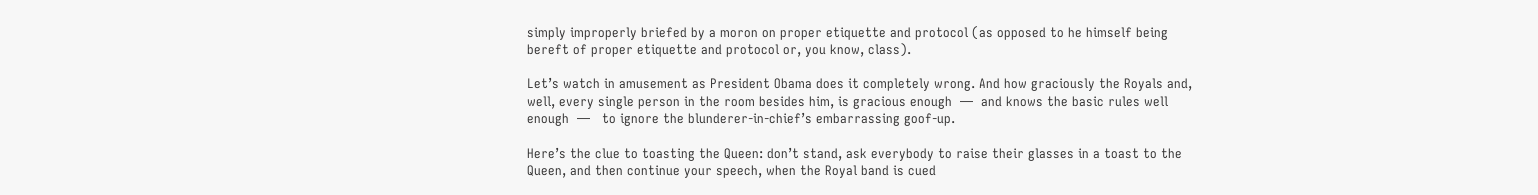simply improperly briefed by a moron on proper etiquette and protocol (as opposed to he himself being bereft of proper etiquette and protocol or, you know, class).

Let’s watch in amusement as President Obama does it completely wrong. And how graciously the Royals and, well, every single person in the room besides him, is gracious enough  —  and knows the basic rules well enough  —   to ignore the blunderer-in-chief’s embarrassing goof-up.

Here’s the clue to toasting the Queen: don’t stand, ask everybody to raise their glasses in a toast to the Queen, and then continue your speech, when the Royal band is cued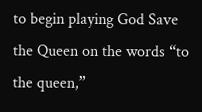to begin playing God Save the Queen on the words “to the queen,”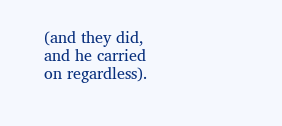(and they did, and he carried on regardless).